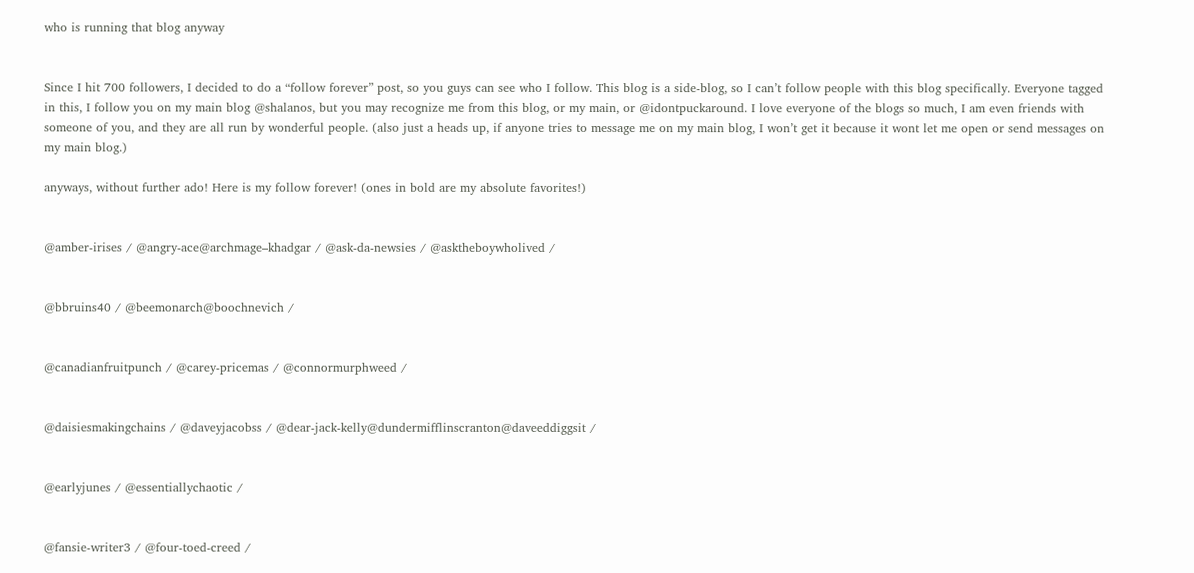who is running that blog anyway


Since I hit 700 followers, I decided to do a “follow forever” post, so you guys can see who I follow. This blog is a side-blog, so I can’t follow people with this blog specifically. Everyone tagged in this, I follow you on my main blog @shalanos, but you may recognize me from this blog, or my main, or @idontpuckaround. I love everyone of the blogs so much, I am even friends with someone of you, and they are all run by wonderful people. (also just a heads up, if anyone tries to message me on my main blog, I won’t get it because it wont let me open or send messages on my main blog.)

anyways, without further ado! Here is my follow forever! (ones in bold are my absolute favorites!)


@amber-irises / @angry-ace@archmage–khadgar / @ask-da-newsies / @asktheboywholived /


@bbruins40 / @beemonarch@boochnevich /


@canadianfruitpunch / @carey-pricemas / @connormurphweed /


@daisiesmakingchains / @daveyjacobss / @dear-jack-kelly@dundermifflinscranton@daveeddiggsit /


@earlyjunes / @essentiallychaotic /


@fansie-writer3 / @four-toed-creed /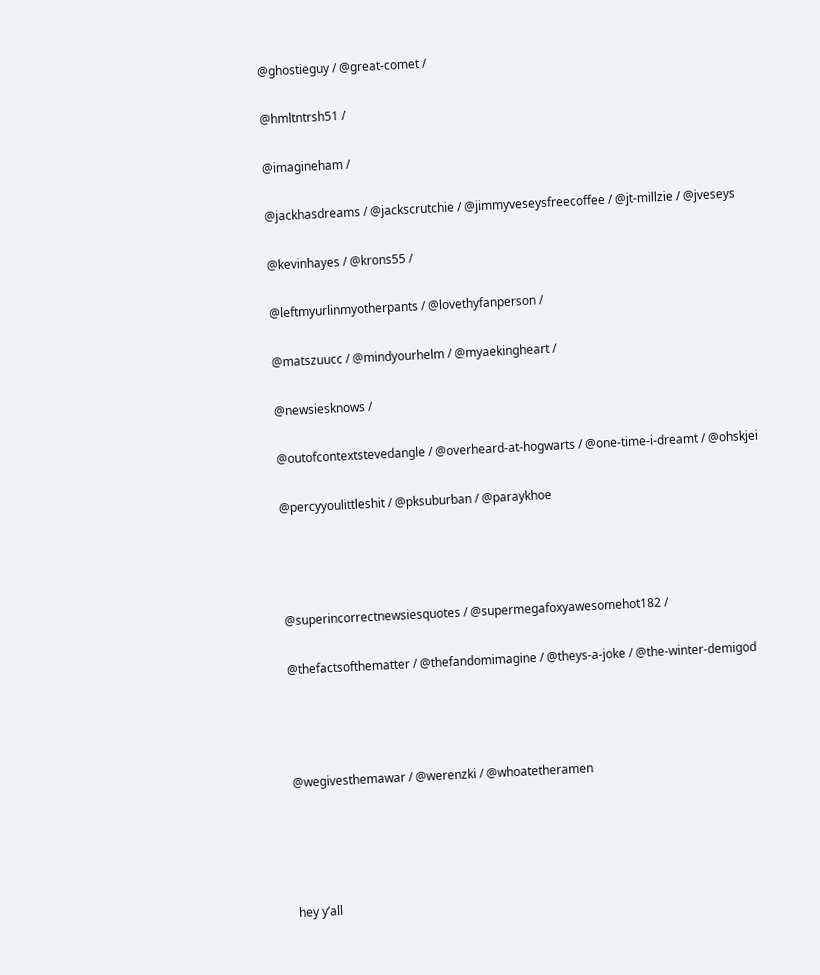@ghostieguy / @great-comet /


@hmltntrsh51 /


@imagineham /


@jackhasdreams / @jackscrutchie / @jimmyveseysfreecoffee / @jt-millzie / @jveseys


@kevinhayes / @krons55 /


@leftmyurlinmyotherpants / @lovethyfanperson /


@matszuucc / @mindyourhelm / @myaekingheart /


@newsiesknows /


@outofcontextstevedangle / @overheard-at-hogwarts / @one-time-i-dreamt / @ohskjei


@percyyoulittleshit / @pksuburban / @paraykhoe






@superincorrectnewsiesquotes / @supermegafoxyawesomehot182 /


@thefactsofthematter / @thefandomimagine / @theys-a-joke / @the-winter-demigod






@wegivesthemawar / @werenzki / @whoatetheramen







hey y’all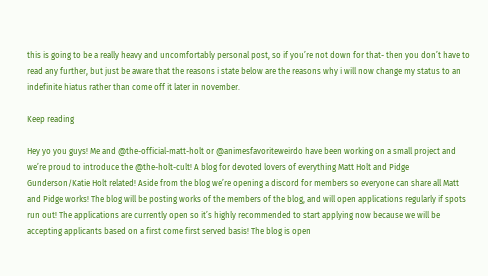this is going to be a really heavy and uncomfortably personal post, so if you’re not down for that- then you don’t have to read any further, but just be aware that the reasons i state below are the reasons why i will now change my status to an indefinite hiatus rather than come off it later in november.

Keep reading

Hey yo you guys! Me and @the-official-matt-holt or @animesfavoriteweirdo have been working on a small project and we’re proud to introduce the @the-holt-cult! A blog for devoted lovers of everything Matt Holt and Pidge Gunderson/Katie Holt related! Aside from the blog we’re opening a discord for members so everyone can share all Matt and Pidge works! The blog will be posting works of the members of the blog, and will open applications regularly if spots run out! The applications are currently open so it’s highly recommended to start applying now because we will be accepting applicants based on a first come first served basis! The blog is open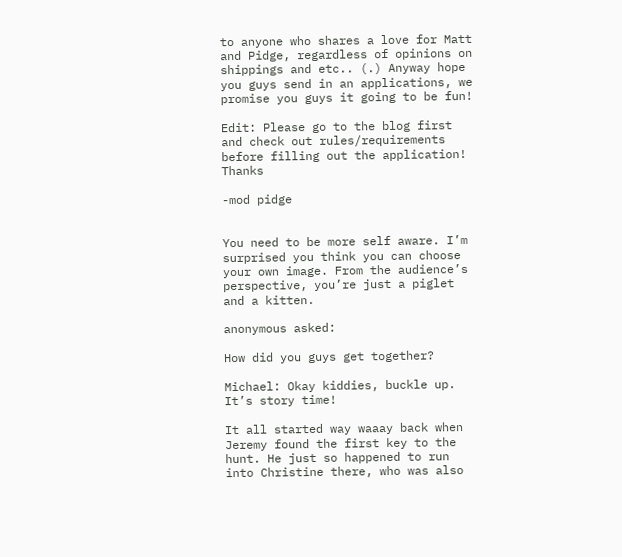to anyone who shares a love for Matt and Pidge, regardless of opinions on shippings and etc.. (.) Anyway hope you guys send in an applications, we promise you guys it going to be fun!

Edit: Please go to the blog first and check out rules/requirements before filling out the application! Thanks

-mod pidge


You need to be more self aware. I’m surprised you think you can choose your own image. From the audience’s perspective, you’re just a piglet and a kitten.

anonymous asked:

How did you guys get together?

Michael: Okay kiddies, buckle up. It’s story time!

It all started way waaay back when Jeremy found the first key to the hunt. He just so happened to run into Christine there, who was also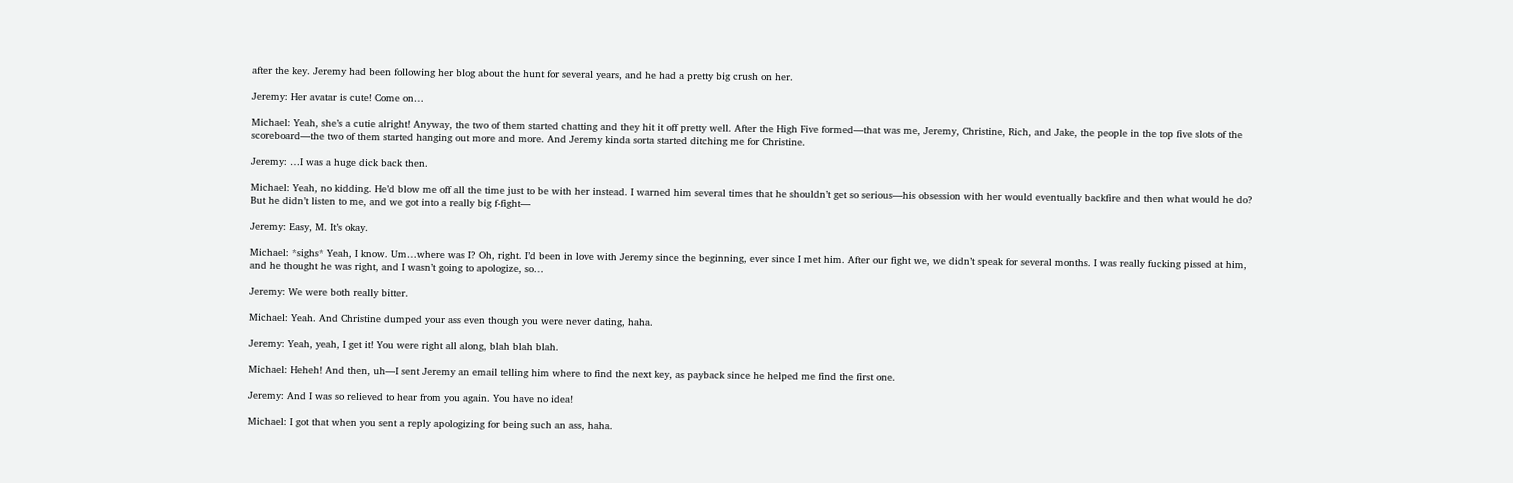after the key. Jeremy had been following her blog about the hunt for several years, and he had a pretty big crush on her.

Jeremy: Her avatar is cute! Come on…

Michael: Yeah, she’s a cutie alright! Anyway, the two of them started chatting and they hit it off pretty well. After the High Five formed—that was me, Jeremy, Christine, Rich, and Jake, the people in the top five slots of the scoreboard—the two of them started hanging out more and more. And Jeremy kinda sorta started ditching me for Christine.

Jeremy: …I was a huge dick back then.

Michael: Yeah, no kidding. He’d blow me off all the time just to be with her instead. I warned him several times that he shouldn’t get so serious—his obsession with her would eventually backfire and then what would he do? But he didn’t listen to me, and we got into a really big f-fight—

Jeremy: Easy, M. It’s okay.

Michael: *sighs* Yeah, I know. Um…where was I? Oh, right. I’d been in love with Jeremy since the beginning, ever since I met him. After our fight we, we didn’t speak for several months. I was really fucking pissed at him, and he thought he was right, and I wasn’t going to apologize, so…

Jeremy: We were both really bitter.

Michael: Yeah. And Christine dumped your ass even though you were never dating, haha.

Jeremy: Yeah, yeah, I get it! You were right all along, blah blah blah.

Michael: Heheh! And then, uh—I sent Jeremy an email telling him where to find the next key, as payback since he helped me find the first one.

Jeremy: And I was so relieved to hear from you again. You have no idea!

Michael: I got that when you sent a reply apologizing for being such an ass, haha.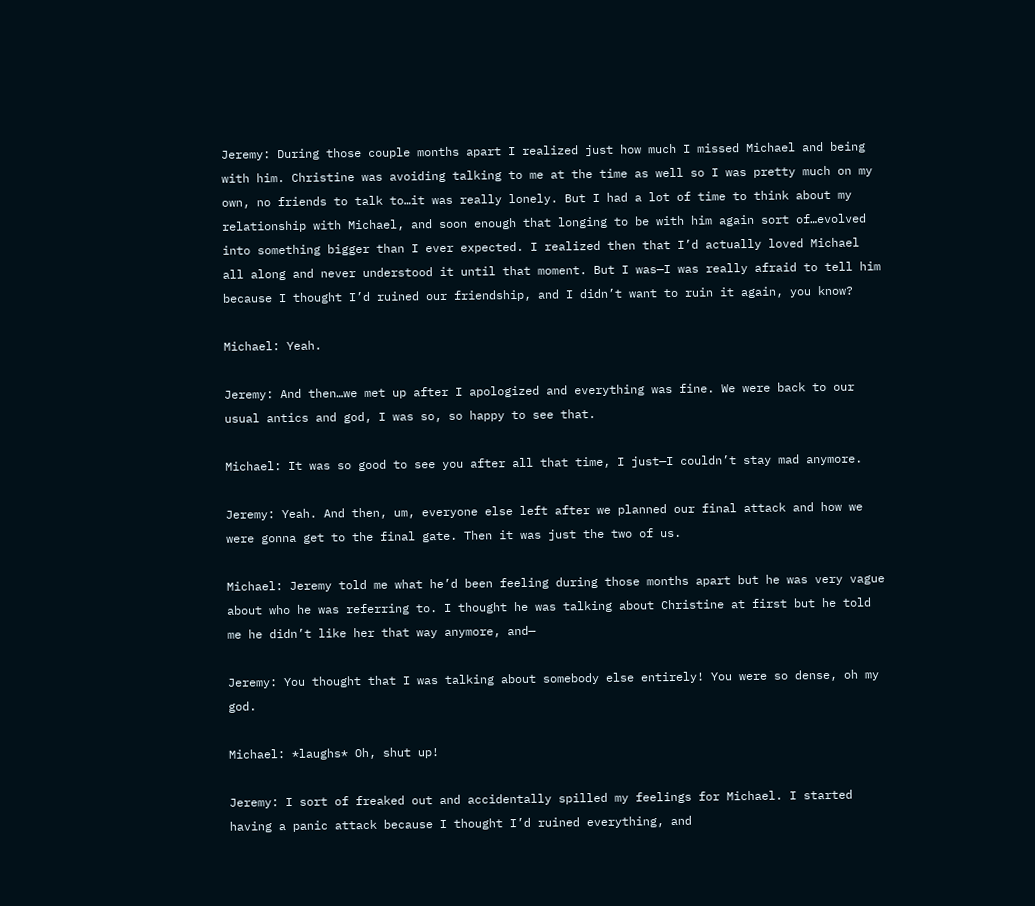Jeremy: During those couple months apart I realized just how much I missed Michael and being with him. Christine was avoiding talking to me at the time as well so I was pretty much on my own, no friends to talk to…it was really lonely. But I had a lot of time to think about my relationship with Michael, and soon enough that longing to be with him again sort of…evolved into something bigger than I ever expected. I realized then that I’d actually loved Michael all along and never understood it until that moment. But I was—I was really afraid to tell him because I thought I’d ruined our friendship, and I didn’t want to ruin it again, you know?

Michael: Yeah.

Jeremy: And then…we met up after I apologized and everything was fine. We were back to our usual antics and god, I was so, so happy to see that.

Michael: It was so good to see you after all that time, I just—I couldn’t stay mad anymore.

Jeremy: Yeah. And then, um, everyone else left after we planned our final attack and how we were gonna get to the final gate. Then it was just the two of us.

Michael: Jeremy told me what he’d been feeling during those months apart but he was very vague about who he was referring to. I thought he was talking about Christine at first but he told me he didn’t like her that way anymore, and—

Jeremy: You thought that I was talking about somebody else entirely! You were so dense, oh my god.

Michael: *laughs* Oh, shut up!

Jeremy: I sort of freaked out and accidentally spilled my feelings for Michael. I started having a panic attack because I thought I’d ruined everything, and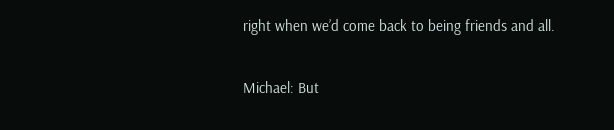right when we’d come back to being friends and all.

Michael: But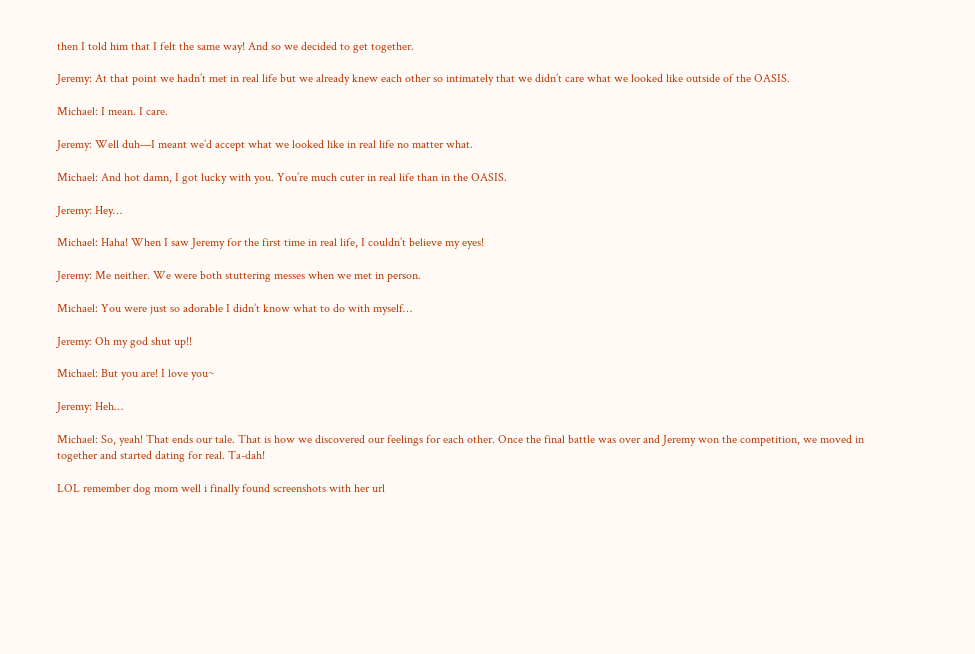then I told him that I felt the same way! And so we decided to get together.

Jeremy: At that point we hadn’t met in real life but we already knew each other so intimately that we didn’t care what we looked like outside of the OASIS.

Michael: I mean. I care.

Jeremy: Well duh—I meant we’d accept what we looked like in real life no matter what.

Michael: And hot damn, I got lucky with you. You’re much cuter in real life than in the OASIS.

Jeremy: Hey…

Michael: Haha! When I saw Jeremy for the first time in real life, I couldn’t believe my eyes!

Jeremy: Me neither. We were both stuttering messes when we met in person.

Michael: You were just so adorable I didn’t know what to do with myself…

Jeremy: Oh my god shut up!!

Michael: But you are! I love you~

Jeremy: Heh…

Michael: So, yeah! That ends our tale. That is how we discovered our feelings for each other. Once the final battle was over and Jeremy won the competition, we moved in together and started dating for real. Ta-dah!

LOL remember dog mom well i finally found screenshots with her url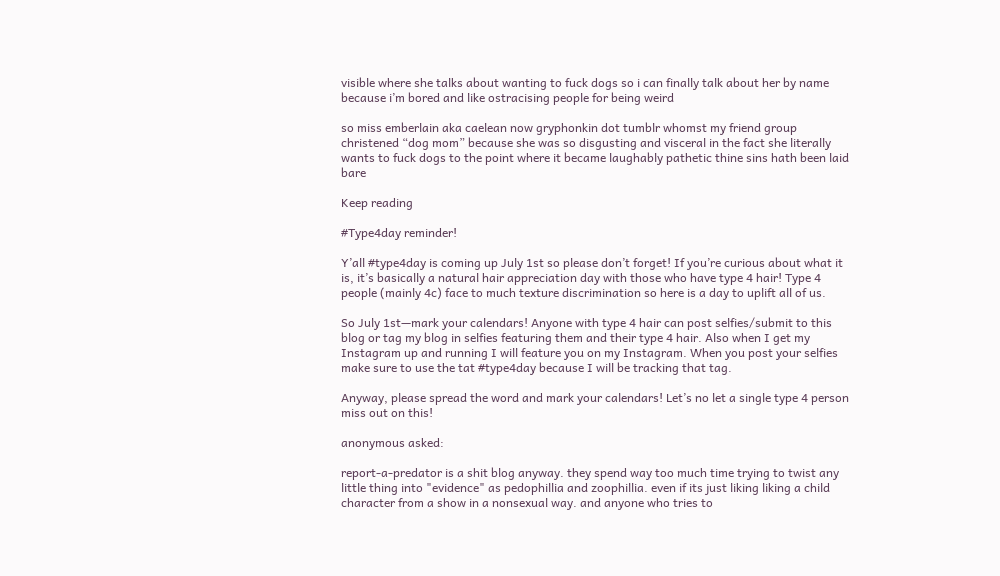visible where she talks about wanting to fuck dogs so i can finally talk about her by name because i’m bored and like ostracising people for being weird

so miss emberlain aka caelean now gryphonkin dot tumblr whomst my friend group christened “dog mom” because she was so disgusting and visceral in the fact she literally wants to fuck dogs to the point where it became laughably pathetic thine sins hath been laid bare

Keep reading

#Type4day reminder!

Y’all #type4day is coming up July 1st so please don’t forget! If you’re curious about what it is, it’s basically a natural hair appreciation day with those who have type 4 hair! Type 4 people (mainly 4c) face to much texture discrimination so here is a day to uplift all of us.

So July 1st—mark your calendars! Anyone with type 4 hair can post selfies/submit to this blog or tag my blog in selfies featuring them and their type 4 hair. Also when I get my Instagram up and running I will feature you on my Instagram. When you post your selfies make sure to use the tat #type4day because I will be tracking that tag.

Anyway, please spread the word and mark your calendars! Let’s no let a single type 4 person miss out on this!

anonymous asked:

report-a-predator is a shit blog anyway. they spend way too much time trying to twist any little thing into "evidence" as pedophillia and zoophillia. even if its just liking liking a child character from a show in a nonsexual way. and anyone who tries to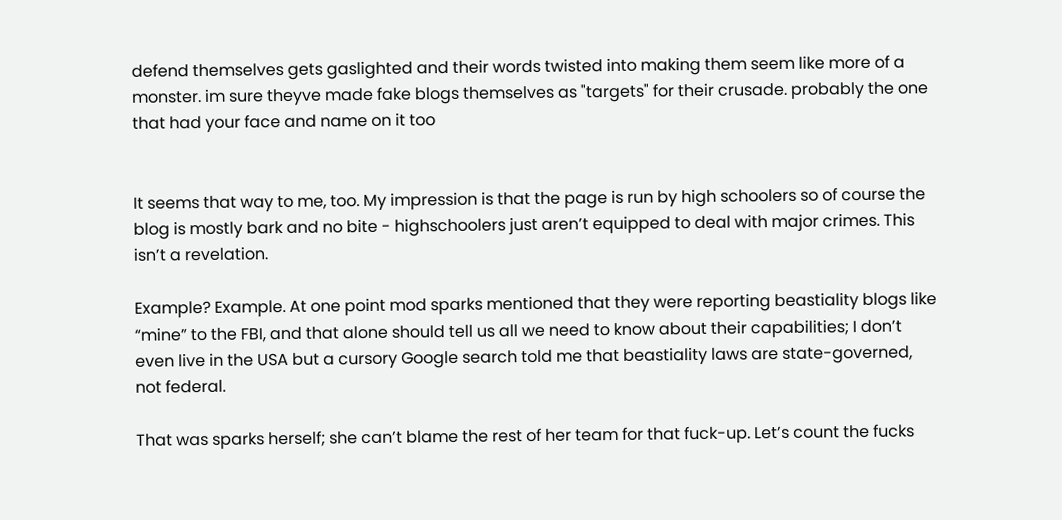defend themselves gets gaslighted and their words twisted into making them seem like more of a monster. im sure theyve made fake blogs themselves as "targets" for their crusade. probably the one that had your face and name on it too


It seems that way to me, too. My impression is that the page is run by high schoolers so of course the blog is mostly bark and no bite - highschoolers just aren’t equipped to deal with major crimes. This isn’t a revelation.

Example? Example. At one point mod sparks mentioned that they were reporting beastiality blogs like “mine” to the FBI, and that alone should tell us all we need to know about their capabilities; I don’t even live in the USA but a cursory Google search told me that beastiality laws are state-governed, not federal.

That was sparks herself; she can’t blame the rest of her team for that fuck-up. Let’s count the fucks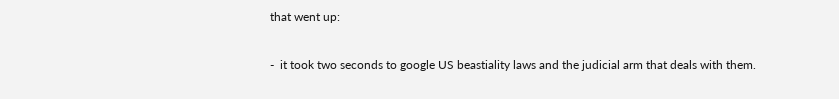that went up:

-  it took two seconds to google US beastiality laws and the judicial arm that deals with them.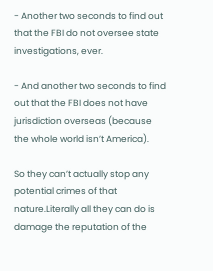- Another two seconds to find out that the FBI do not oversee state investigations, ever.

- And another two seconds to find out that the FBI does not have jurisdiction overseas (because the whole world isn’t America).

So they can’t actually stop any potential crimes of that nature.Literally all they can do is damage the reputation of the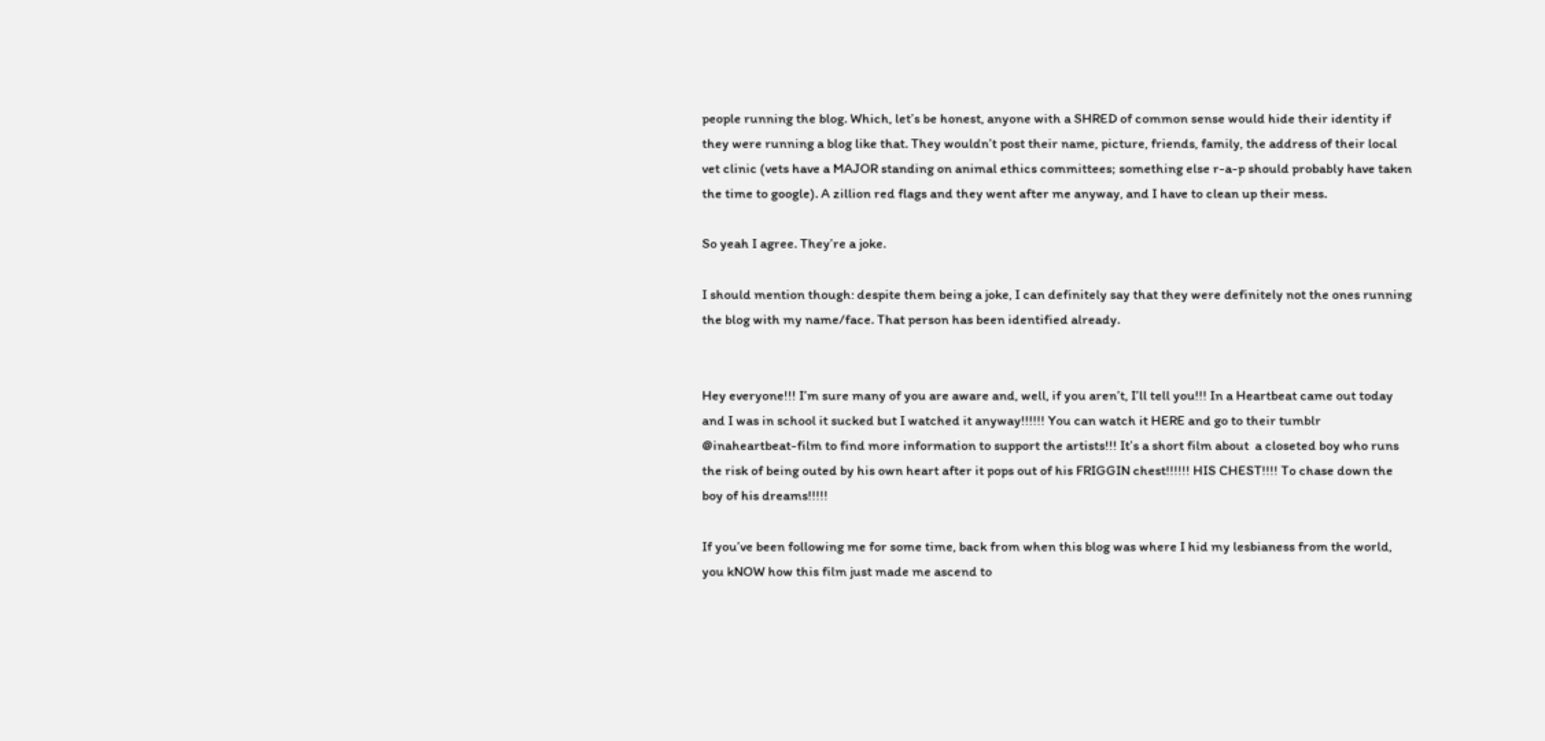people running the blog. Which, let’s be honest, anyone with a SHRED of common sense would hide their identity if they were running a blog like that. They wouldn’t post their name, picture, friends, family, the address of their local vet clinic (vets have a MAJOR standing on animal ethics committees; something else r-a-p should probably have taken the time to google). A zillion red flags and they went after me anyway, and I have to clean up their mess.

So yeah I agree. They’re a joke.

I should mention though: despite them being a joke, I can definitely say that they were definitely not the ones running the blog with my name/face. That person has been identified already.


Hey everyone!!! I’m sure many of you are aware and, well, if you aren’t, I’ll tell you!!! In a Heartbeat came out today and I was in school it sucked but I watched it anyway!!!!!! You can watch it HERE and go to their tumblr @inaheartbeat-film to find more information to support the artists!!! It’s a short film about  a closeted boy who runs the risk of being outed by his own heart after it pops out of his FRIGGIN chest!!!!!! HIS CHEST!!!! To chase down the boy of his dreams!!!!!

If you’ve been following me for some time, back from when this blog was where I hid my lesbianess from the world, you kNOW how this film just made me ascend to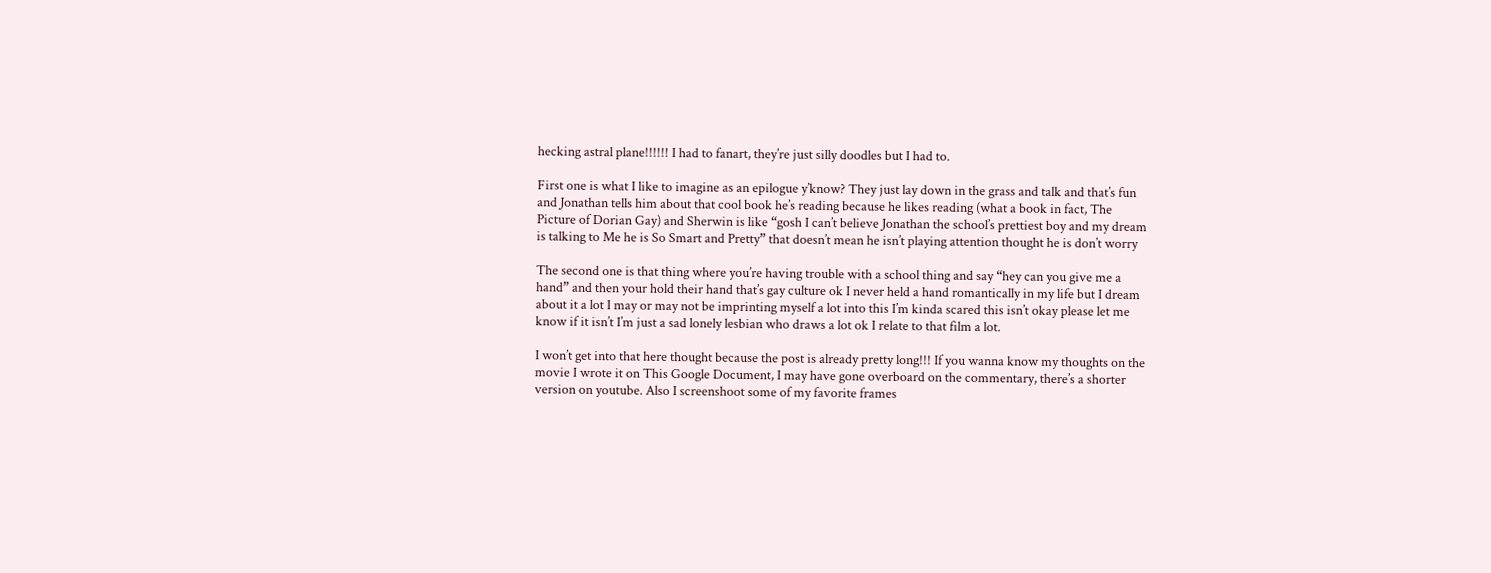hecking astral plane!!!!!! I had to fanart, they’re just silly doodles but I had to.

First one is what I like to imagine as an epilogue y’know? They just lay down in the grass and talk and that’s fun and Jonathan tells him about that cool book he’s reading because he likes reading (what a book in fact, The Picture of Dorian Gay) and Sherwin is like “gosh I can’t believe Jonathan the school’s prettiest boy and my dream is talking to Me he is So Smart and Pretty” that doesn’t mean he isn’t playing attention thought he is don’t worry

The second one is that thing where you’re having trouble with a school thing and say “hey can you give me a hand” and then your hold their hand that’s gay culture ok I never held a hand romantically in my life but I dream about it a lot I may or may not be imprinting myself a lot into this I’m kinda scared this isn’t okay please let me know if it isn’t I’m just a sad lonely lesbian who draws a lot ok I relate to that film a lot.

I won’t get into that here thought because the post is already pretty long!!! If you wanna know my thoughts on the movie I wrote it on This Google Document, I may have gone overboard on the commentary, there’s a shorter version on youtube. Also I screenshoot some of my favorite frames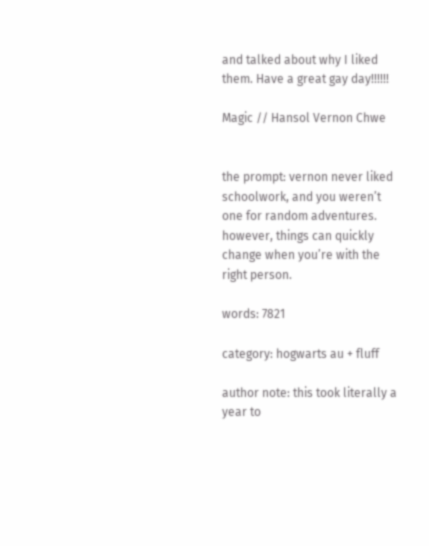and talked about why I liked them. Have a great gay day!!!!!!

Magic // Hansol Vernon Chwe


the prompt: vernon never liked schoolwork, and you weren’t one for random adventures. however, things can quickly change when you’re with the right person.

words: 7821

category: hogwarts au + fluff

author note: this took literally a year to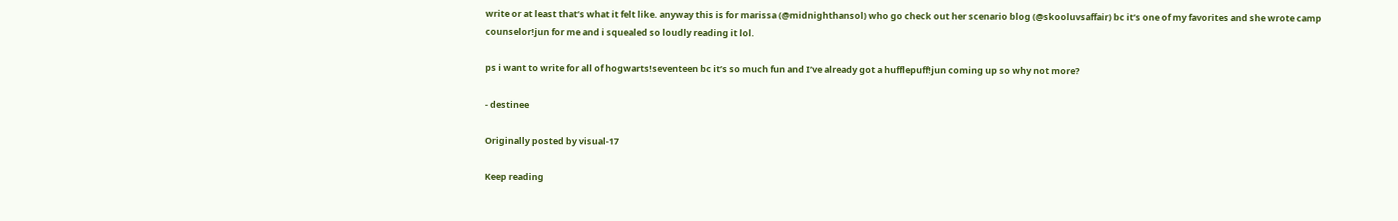write or at least that’s what it felt like. anyway this is for marissa (@midnighthansol) who go check out her scenario blog (@skooluvsaffair) bc it’s one of my favorites and she wrote camp counselor!jun for me and i squealed so loudly reading it lol.

ps i want to write for all of hogwarts!seventeen bc it’s so much fun and I’ve already got a hufflepuff!jun coming up so why not more?

- destinee

Originally posted by visual-17

Keep reading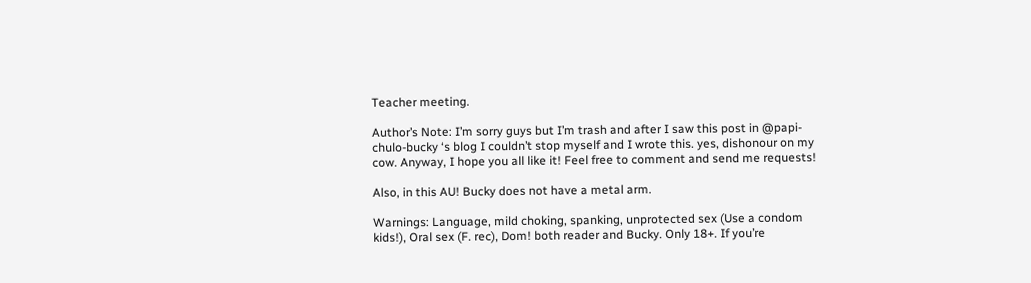Teacher meeting.

Author’s Note: I’m sorry guys but I’m trash and after I saw this post in @papi-chulo-bucky ‘s blog I couldn’t stop myself and I wrote this. yes, dishonour on my cow. Anyway, I hope you all like it! Feel free to comment and send me requests!

Also, in this AU! Bucky does not have a metal arm.

Warnings: Language, mild choking, spanking, unprotected sex (Use a condom kids!), Oral sex (F. rec), Dom! both reader and Bucky. Only 18+. If you’re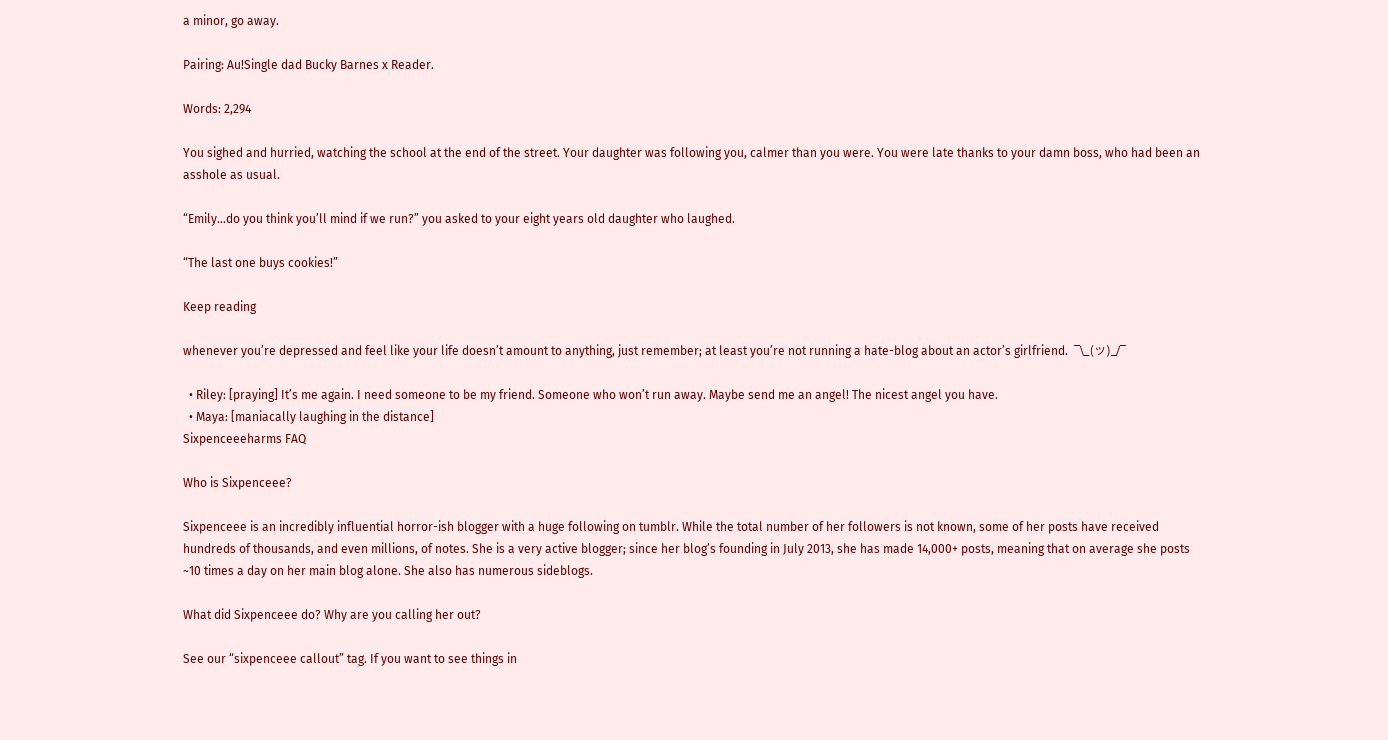a minor, go away.

Pairing: Au!Single dad Bucky Barnes x Reader.

Words: 2,294

You sighed and hurried, watching the school at the end of the street. Your daughter was following you, calmer than you were. You were late thanks to your damn boss, who had been an asshole as usual.

“Emily…do you think you’ll mind if we run?” you asked to your eight years old daughter who laughed.

“The last one buys cookies!”

Keep reading

whenever you’re depressed and feel like your life doesn’t amount to anything, just remember; at least you’re not running a hate-blog about an actor’s girlfriend.  ¯\_(ツ)_/¯

  • Riley: [praying] It’s me again. I need someone to be my friend. Someone who won’t run away. Maybe send me an angel! The nicest angel you have.
  • Maya: [maniacally laughing in the distance]
Sixpenceeeharms FAQ

Who is Sixpenceee?

Sixpenceee is an incredibly influential horror-ish blogger with a huge following on tumblr. While the total number of her followers is not known, some of her posts have received hundreds of thousands, and even millions, of notes. She is a very active blogger; since her blog’s founding in July 2013, she has made 14,000+ posts, meaning that on average she posts ~10 times a day on her main blog alone. She also has numerous sideblogs.

What did Sixpenceee do? Why are you calling her out?

See our “sixpenceee callout” tag. If you want to see things in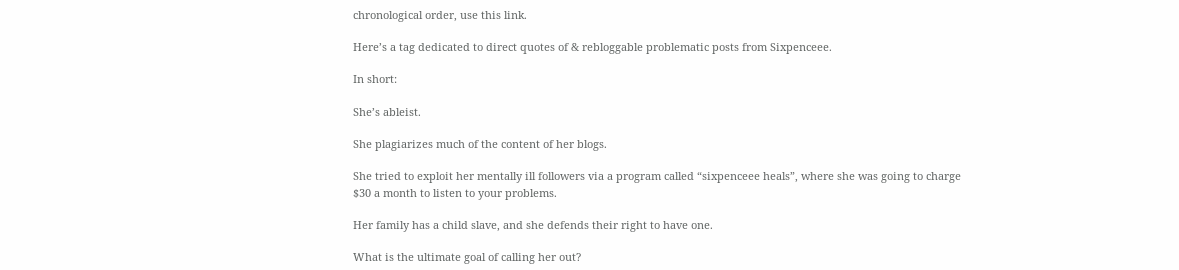chronological order, use this link.

Here’s a tag dedicated to direct quotes of & rebloggable problematic posts from Sixpenceee.

In short:

She’s ableist.

She plagiarizes much of the content of her blogs.

She tried to exploit her mentally ill followers via a program called “sixpenceee heals”, where she was going to charge $30 a month to listen to your problems.

Her family has a child slave, and she defends their right to have one.

What is the ultimate goal of calling her out?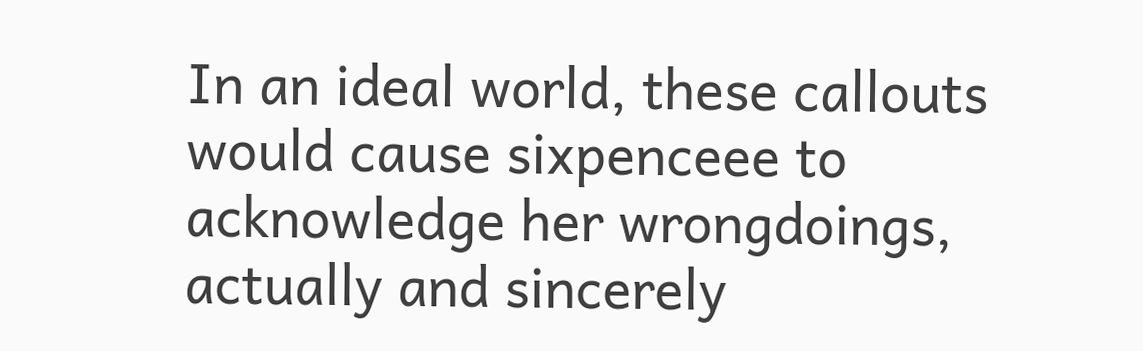In an ideal world, these callouts would cause sixpenceee to acknowledge her wrongdoings, actually and sincerely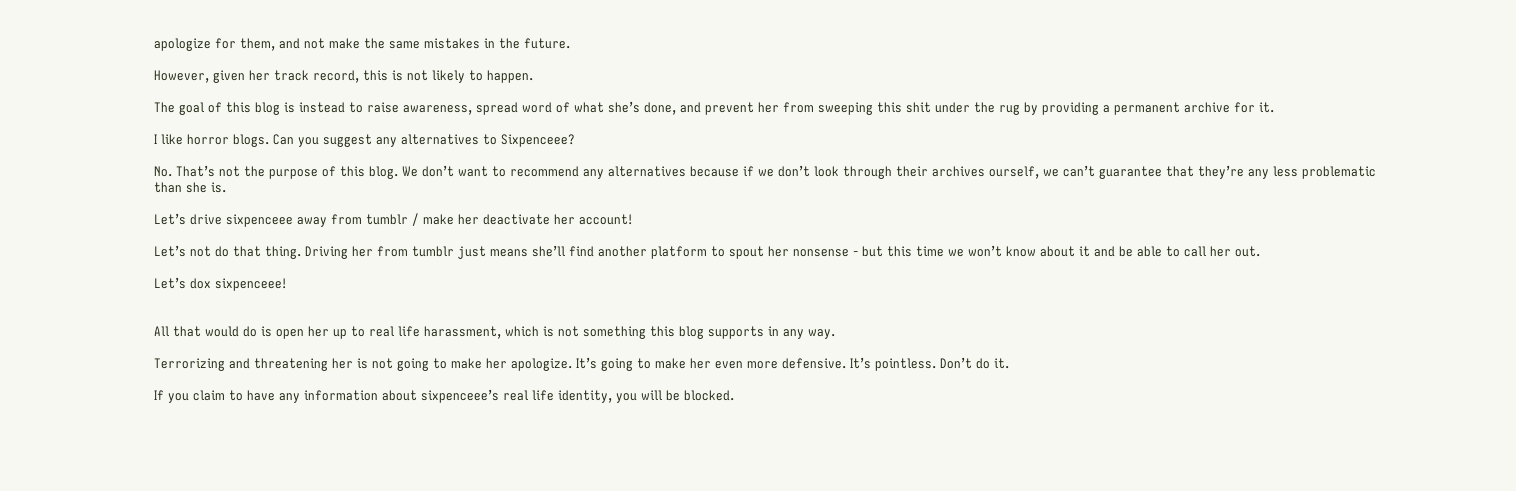apologize for them, and not make the same mistakes in the future.

However, given her track record, this is not likely to happen.

The goal of this blog is instead to raise awareness, spread word of what she’s done, and prevent her from sweeping this shit under the rug by providing a permanent archive for it.

I like horror blogs. Can you suggest any alternatives to Sixpenceee?

No. That’s not the purpose of this blog. We don’t want to recommend any alternatives because if we don’t look through their archives ourself, we can’t guarantee that they’re any less problematic than she is.

Let’s drive sixpenceee away from tumblr / make her deactivate her account!

Let’s not do that thing. Driving her from tumblr just means she’ll find another platform to spout her nonsense - but this time we won’t know about it and be able to call her out.

Let’s dox sixpenceee!


All that would do is open her up to real life harassment, which is not something this blog supports in any way.

Terrorizing and threatening her is not going to make her apologize. It’s going to make her even more defensive. It’s pointless. Don’t do it.

If you claim to have any information about sixpenceee’s real life identity, you will be blocked.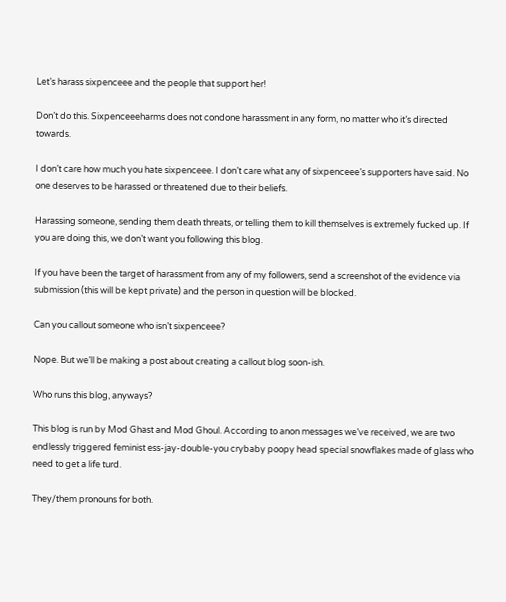Let’s harass sixpenceee and the people that support her!

Don’t do this. Sixpenceeeharms does not condone harassment in any form, no matter who it’s directed towards.

I don’t care how much you hate sixpenceee. I don’t care what any of sixpenceee’s supporters have said. No one deserves to be harassed or threatened due to their beliefs.

Harassing someone, sending them death threats, or telling them to kill themselves is extremely fucked up. If you are doing this, we don’t want you following this blog.

If you have been the target of harassment from any of my followers, send a screenshot of the evidence via submission (this will be kept private) and the person in question will be blocked.

Can you callout someone who isn’t sixpenceee?

Nope. But we’ll be making a post about creating a callout blog soon-ish.

Who runs this blog, anyways?

This blog is run by Mod Ghast and Mod Ghoul. According to anon messages we’ve received, we are two endlessly triggered feminist ess-jay-double-you crybaby poopy head special snowflakes made of glass who need to get a life turd.

They/them pronouns for both.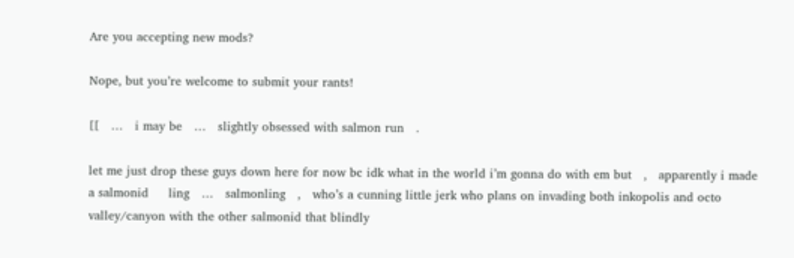Are you accepting new mods?

Nope, but you’re welcome to submit your rants!

[[   …   i may be   …   slightly obsessed with salmon run   .

let me just drop these guys down here for now bc idk what in the world i’m gonna do with em but   ,   apparently i made a salmonid     ling   …   salmonling   ,   who’s a cunning little jerk who plans on invading both inkopolis and octo valley/canyon with the other salmonid that blindly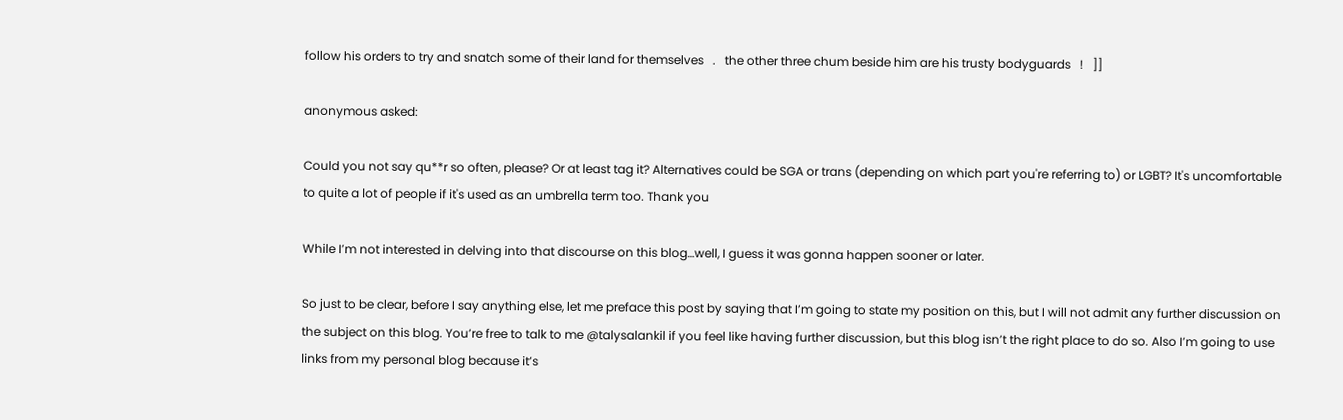follow his orders to try and snatch some of their land for themselves   .   the other three chum beside him are his trusty bodyguards   !   ]]

anonymous asked:

Could you not say qu**r so often, please? Or at least tag it? Alternatives could be SGA or trans (depending on which part you're referring to) or LGBT? It's uncomfortable to quite a lot of people if it's used as an umbrella term too. Thank you

While I’m not interested in delving into that discourse on this blog…well, I guess it was gonna happen sooner or later.

So just to be clear, before I say anything else, let me preface this post by saying that I’m going to state my position on this, but I will not admit any further discussion on the subject on this blog. You’re free to talk to me @talysalankil if you feel like having further discussion, but this blog isn’t the right place to do so. Also I’m going to use links from my personal blog because it’s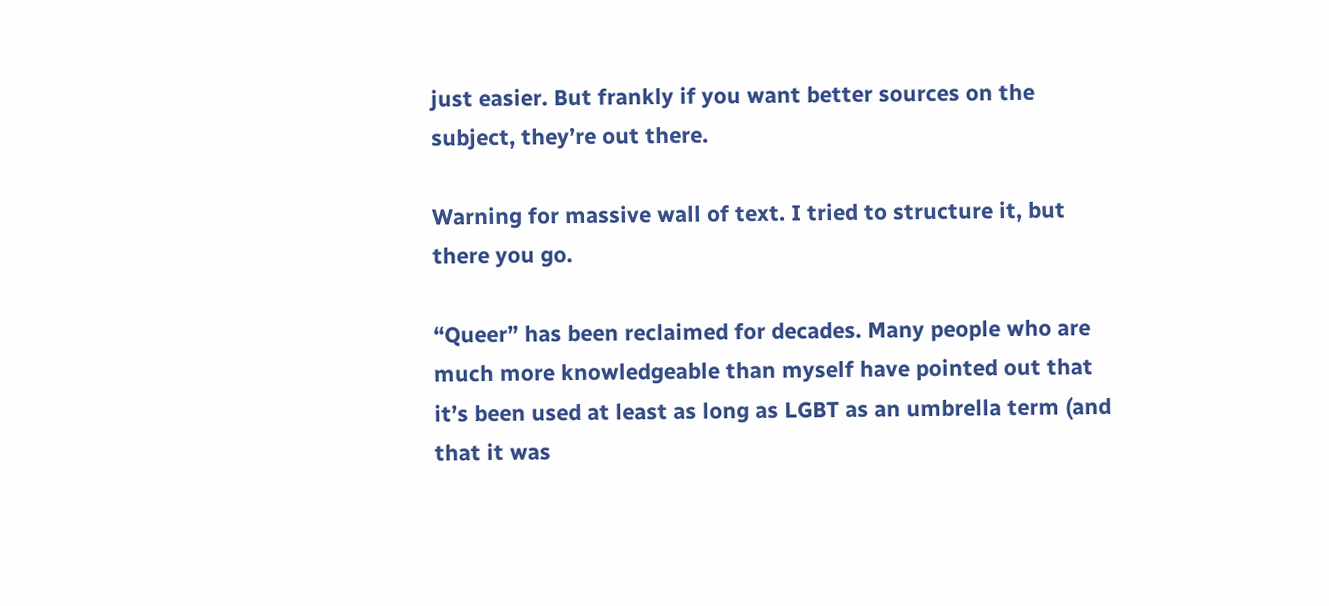just easier. But frankly if you want better sources on the subject, they’re out there.

Warning for massive wall of text. I tried to structure it, but there you go.

“Queer” has been reclaimed for decades. Many people who are much more knowledgeable than myself have pointed out that it’s been used at least as long as LGBT as an umbrella term (and that it was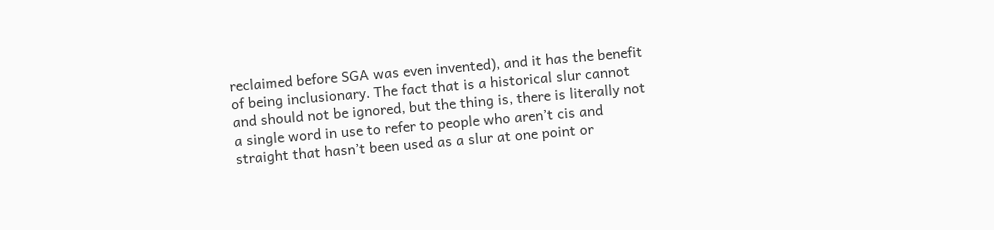reclaimed before SGA was even invented), and it has the benefit of being inclusionary. The fact that is a historical slur cannot and should not be ignored, but the thing is, there is literally not a single word in use to refer to people who aren’t cis and straight that hasn’t been used as a slur at one point or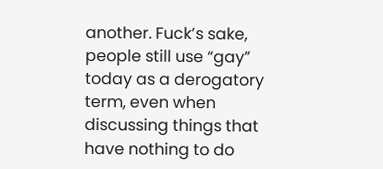another. Fuck’s sake, people still use “gay” today as a derogatory term, even when discussing things that have nothing to do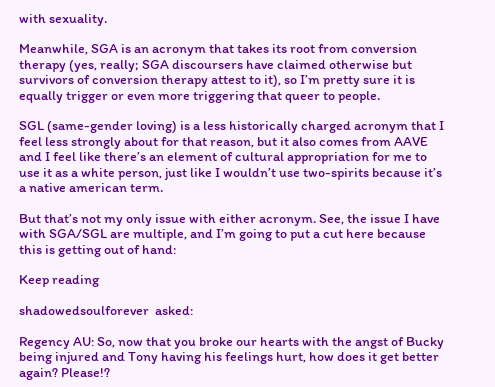with sexuality.

Meanwhile, SGA is an acronym that takes its root from conversion therapy (yes, really; SGA discoursers have claimed otherwise but survivors of conversion therapy attest to it), so I’m pretty sure it is equally trigger or even more triggering that queer to people.

SGL (same-gender loving) is a less historically charged acronym that I feel less strongly about for that reason, but it also comes from AAVE and I feel like there’s an element of cultural appropriation for me to use it as a white person, just like I wouldn’t use two-spirits because it’s a native american term.

But that’s not my only issue with either acronym. See, the issue I have with SGA/SGL are multiple, and I’m going to put a cut here because this is getting out of hand:

Keep reading

shadowedsoulforever  asked:

Regency AU: So, now that you broke our hearts with the angst of Bucky being injured and Tony having his feelings hurt, how does it get better again? Please!?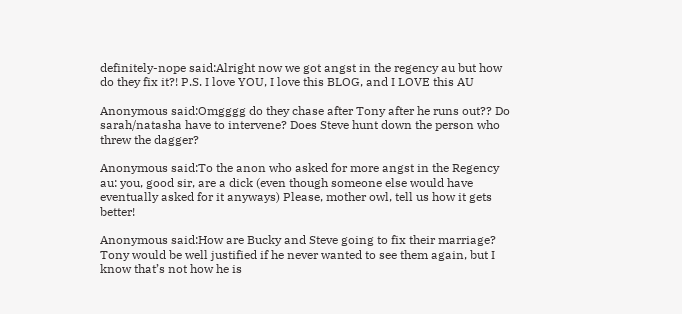definitely-nope said:Alright now we got angst in the regency au but how do they fix it?! P.S. I love YOU, I love this BLOG, and I LOVE this AU

Anonymous said:Omgggg do they chase after Tony after he runs out?? Do sarah/natasha have to intervene? Does Steve hunt down the person who threw the dagger?

Anonymous said:To the anon who asked for more angst in the Regency au: you, good sir, are a dick (even though someone else would have eventually asked for it anyways) Please, mother owl, tell us how it gets better!

Anonymous said:How are Bucky and Steve going to fix their marriage? Tony would be well justified if he never wanted to see them again, but I know that’s not how he is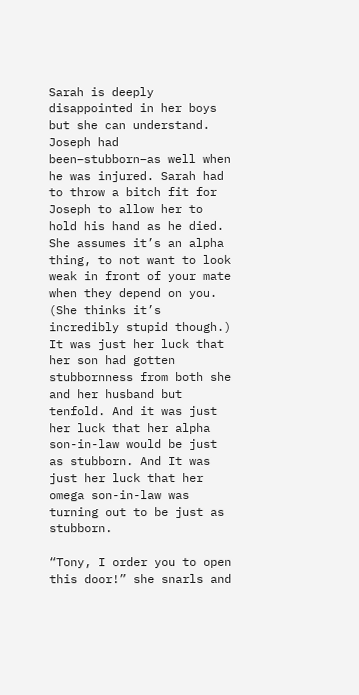Sarah is deeply disappointed in her boys but she can understand. Joseph had been–stubborn–as well when he was injured. Sarah had to throw a bitch fit for Joseph to allow her to hold his hand as he died. She assumes it’s an alpha thing, to not want to look weak in front of your mate when they depend on you. (She thinks it’s incredibly stupid though.) It was just her luck that her son had gotten stubbornness from both she and her husband but tenfold. And it was just her luck that her alpha son-in-law would be just as stubborn. And It was just her luck that her omega son-in-law was turning out to be just as stubborn.

“Tony, I order you to open this door!” she snarls and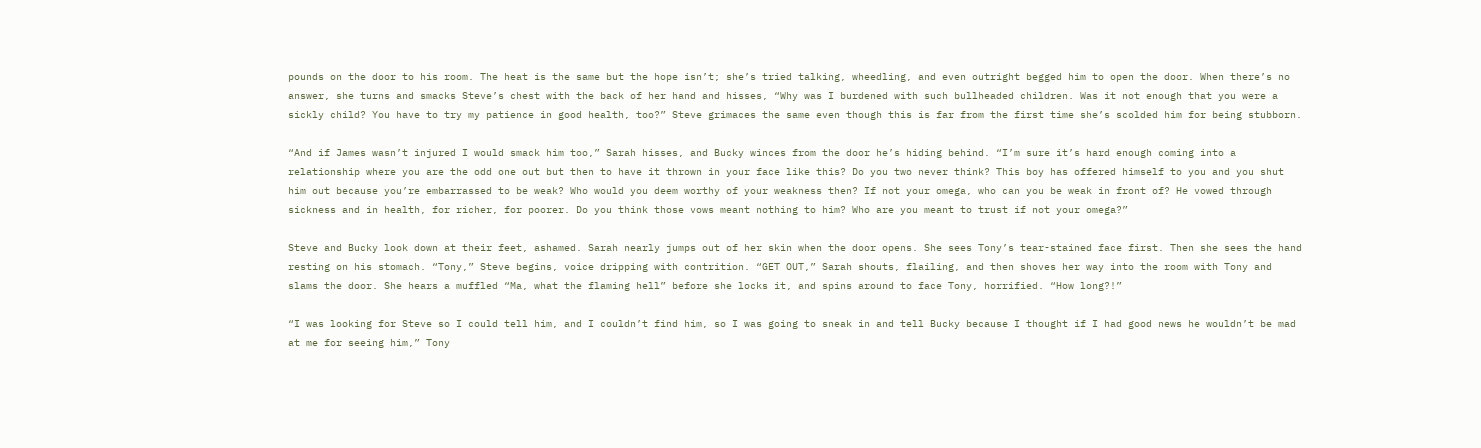pounds on the door to his room. The heat is the same but the hope isn’t; she’s tried talking, wheedling, and even outright begged him to open the door. When there’s no answer, she turns and smacks Steve’s chest with the back of her hand and hisses, “Why was I burdened with such bullheaded children. Was it not enough that you were a sickly child? You have to try my patience in good health, too?” Steve grimaces the same even though this is far from the first time she’s scolded him for being stubborn.

“And if James wasn’t injured I would smack him too,” Sarah hisses, and Bucky winces from the door he’s hiding behind. “I’m sure it’s hard enough coming into a relationship where you are the odd one out but then to have it thrown in your face like this? Do you two never think? This boy has offered himself to you and you shut him out because you’re embarrassed to be weak? Who would you deem worthy of your weakness then? If not your omega, who can you be weak in front of? He vowed through sickness and in health, for richer, for poorer. Do you think those vows meant nothing to him? Who are you meant to trust if not your omega?”

Steve and Bucky look down at their feet, ashamed. Sarah nearly jumps out of her skin when the door opens. She sees Tony’s tear-stained face first. Then she sees the hand resting on his stomach. “Tony,” Steve begins, voice dripping with contrition. “GET OUT,” Sarah shouts, flailing, and then shoves her way into the room with Tony and slams the door. She hears a muffled “Ma, what the flaming hell” before she locks it, and spins around to face Tony, horrified. “How long?!”

“I was looking for Steve so I could tell him, and I couldn’t find him, so I was going to sneak in and tell Bucky because I thought if I had good news he wouldn’t be mad at me for seeing him,” Tony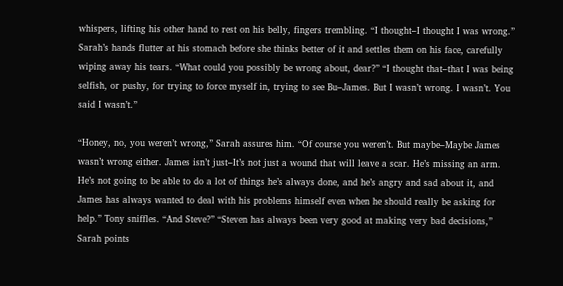whispers, lifting his other hand to rest on his belly, fingers trembling. “I thought–I thought I was wrong.” Sarah’s hands flutter at his stomach before she thinks better of it and settles them on his face, carefully wiping away his tears. “What could you possibly be wrong about, dear?” “I thought that–that I was being selfish, or pushy, for trying to force myself in, trying to see Bu–James. But I wasn’t wrong. I wasn’t. You said I wasn’t.”

“Honey, no, you weren’t wrong,” Sarah assures him. “Of course you weren’t. But maybe–Maybe James wasn’t wrong either. James isn’t just–It’s not just a wound that will leave a scar. He’s missing an arm. He’s not going to be able to do a lot of things he’s always done, and he’s angry and sad about it, and James has always wanted to deal with his problems himself even when he should really be asking for help.” Tony sniffles. “And Steve?” “Steven has always been very good at making very bad decisions,” Sarah points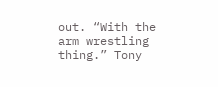out. “With the arm wrestling thing.” Tony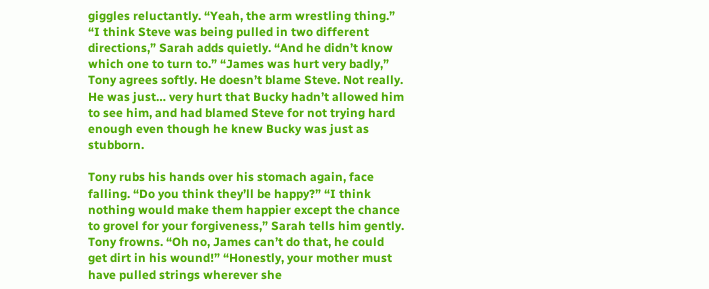giggles reluctantly. “Yeah, the arm wrestling thing.” “I think Steve was being pulled in two different directions,” Sarah adds quietly. “And he didn’t know which one to turn to.” “James was hurt very badly,” Tony agrees softly. He doesn’t blame Steve. Not really. He was just… very hurt that Bucky hadn’t allowed him to see him, and had blamed Steve for not trying hard enough even though he knew Bucky was just as stubborn.

Tony rubs his hands over his stomach again, face falling. “Do you think they’ll be happy?” “I think nothing would make them happier except the chance to grovel for your forgiveness,” Sarah tells him gently. Tony frowns. “Oh no, James can’t do that, he could get dirt in his wound!” “Honestly, your mother must have pulled strings wherever she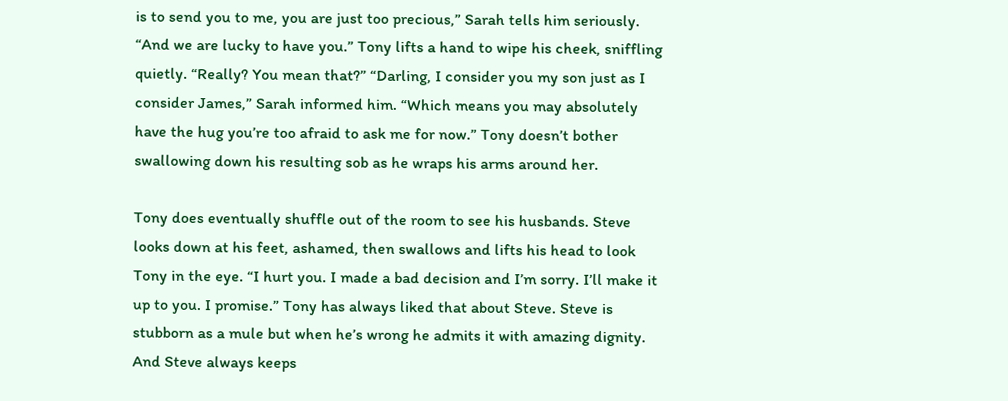is to send you to me, you are just too precious,” Sarah tells him seriously. “And we are lucky to have you.” Tony lifts a hand to wipe his cheek, sniffling quietly. “Really? You mean that?” “Darling, I consider you my son just as I consider James,” Sarah informed him. “Which means you may absolutely have the hug you’re too afraid to ask me for now.” Tony doesn’t bother swallowing down his resulting sob as he wraps his arms around her.

Tony does eventually shuffle out of the room to see his husbands. Steve looks down at his feet, ashamed, then swallows and lifts his head to look Tony in the eye. “I hurt you. I made a bad decision and I’m sorry. I’ll make it up to you. I promise.” Tony has always liked that about Steve. Steve is stubborn as a mule but when he’s wrong he admits it with amazing dignity. And Steve always keeps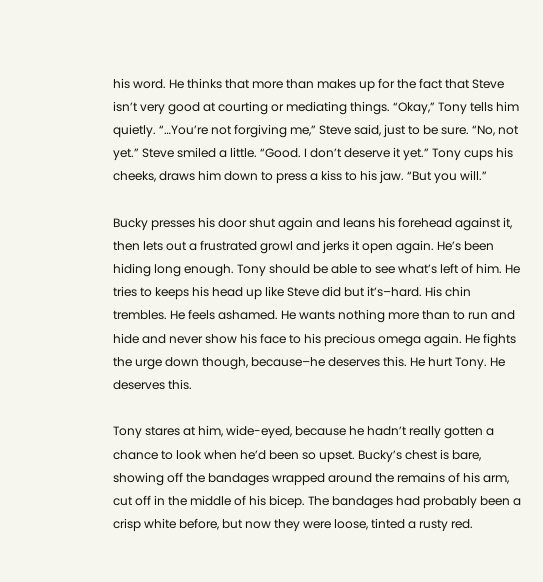his word. He thinks that more than makes up for the fact that Steve isn’t very good at courting or mediating things. “Okay,” Tony tells him quietly. “…You’re not forgiving me,” Steve said, just to be sure. “No, not yet.” Steve smiled a little. “Good. I don’t deserve it yet.” Tony cups his cheeks, draws him down to press a kiss to his jaw. “But you will.”

Bucky presses his door shut again and leans his forehead against it, then lets out a frustrated growl and jerks it open again. He’s been hiding long enough. Tony should be able to see what’s left of him. He tries to keeps his head up like Steve did but it’s–hard. His chin trembles. He feels ashamed. He wants nothing more than to run and hide and never show his face to his precious omega again. He fights the urge down though, because–he deserves this. He hurt Tony. He deserves this.

Tony stares at him, wide-eyed, because he hadn’t really gotten a chance to look when he’d been so upset. Bucky’s chest is bare, showing off the bandages wrapped around the remains of his arm, cut off in the middle of his bicep. The bandages had probably been a crisp white before, but now they were loose, tinted a rusty red.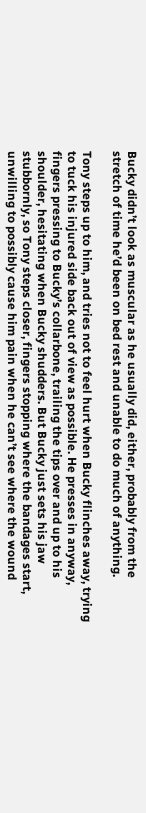Bucky didn’t look as muscular as he usually did, either, probably from the stretch of time he’d been on bed rest and unable to do much of anything.

Tony steps up to him, and tries not to feel hurt when Bucky flinches away, trying to tuck his injured side back out of view as possible. He presses in anyway, fingers pressing to Bucky’s collarbone, trailing the tips over and up to his shoulder, hesitating when Bucky shudders. But Bucky just sets his jaw stubbornly, so Tony steps closer, fingers stopping where the bandages start, unwilling to possibly cause him pain when he can’t see where the wound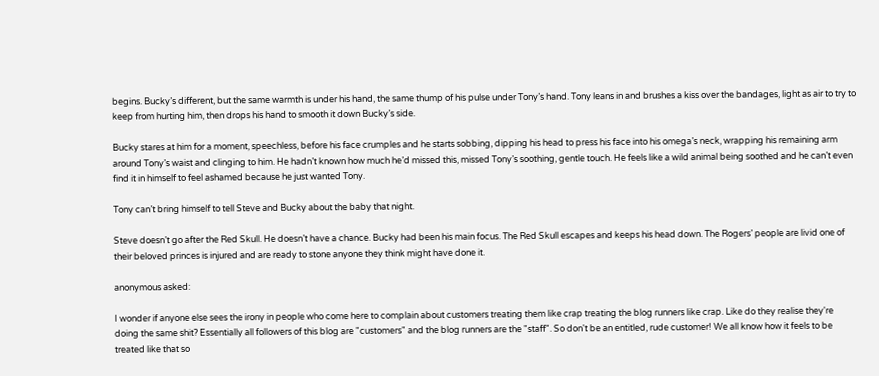begins. Bucky’s different, but the same warmth is under his hand, the same thump of his pulse under Tony’s hand. Tony leans in and brushes a kiss over the bandages, light as air to try to keep from hurting him, then drops his hand to smooth it down Bucky’s side.

Bucky stares at him for a moment, speechless, before his face crumples and he starts sobbing, dipping his head to press his face into his omega’s neck, wrapping his remaining arm around Tony’s waist and clinging to him. He hadn’t known how much he’d missed this, missed Tony’s soothing, gentle touch. He feels like a wild animal being soothed and he can’t even find it in himself to feel ashamed because he just wanted Tony.

Tony can’t bring himself to tell Steve and Bucky about the baby that night.

Steve doesn’t go after the Red Skull. He doesn’t have a chance. Bucky had been his main focus. The Red Skull escapes and keeps his head down. The Rogers’ people are livid one of their beloved princes is injured and are ready to stone anyone they think might have done it.

anonymous asked:

I wonder if anyone else sees the irony in people who come here to complain about customers treating them like crap treating the blog runners like crap. Like do they realise they're doing the same shit? Essentially all followers of this blog are "customers" and the blog runners are the "staff". So don't be an entitled, rude customer! We all know how it feels to be treated like that so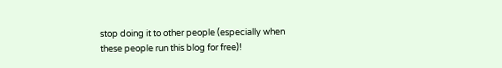stop doing it to other people (especially when these people run this blog for free)!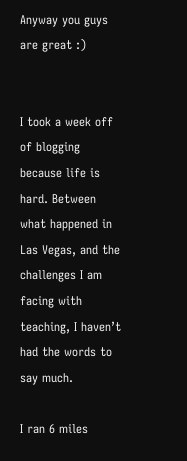Anyway you guys are great :)


I took a week off of blogging because life is hard. Between what happened in Las Vegas, and the challenges I am facing with teaching, I haven’t had the words to say much.

I ran 6 miles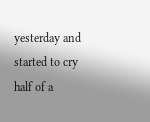yesterday and started to cry half of a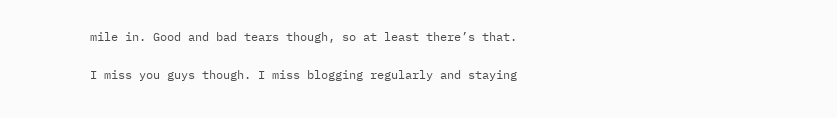mile in. Good and bad tears though, so at least there’s that.

I miss you guys though. I miss blogging regularly and staying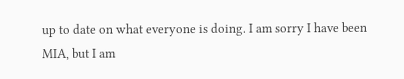up to date on what everyone is doing. I am sorry I have been MIA, but I am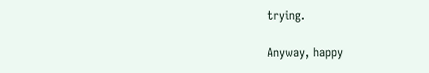trying.

Anyway, happy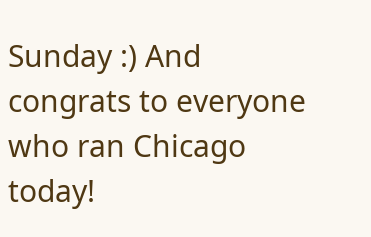Sunday :) And congrats to everyone who ran Chicago today!